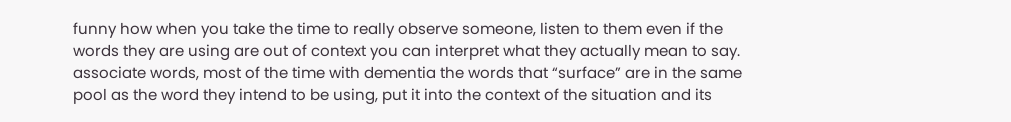funny how when you take the time to really observe someone, listen to them even if the words they are using are out of context you can interpret what they actually mean to say. associate words, most of the time with dementia the words that “surface” are in the same pool as the word they intend to be using, put it into the context of the situation and its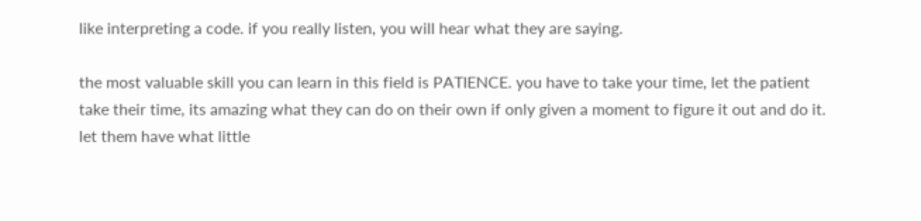like interpreting a code. if you really listen, you will hear what they are saying.

the most valuable skill you can learn in this field is PATIENCE. you have to take your time, let the patient take their time, its amazing what they can do on their own if only given a moment to figure it out and do it. let them have what little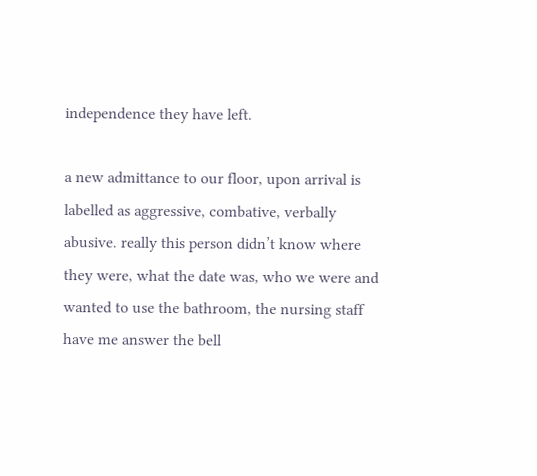independence they have left.

a new admittance to our floor, upon arrival is labelled as aggressive, combative, verbally abusive. really this person didn’t know where they were, what the date was, who we were and wanted to use the bathroom, the nursing staff have me answer the bell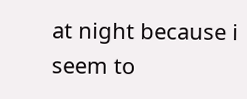at night because i seem to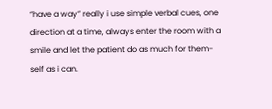“have a way” really i use simple verbal cues, one direction at a time, always enter the room with a smile and let the patient do as much for them-self as i can.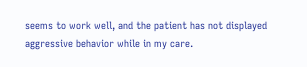seems to work well, and the patient has not displayed aggressive behavior while in my care.